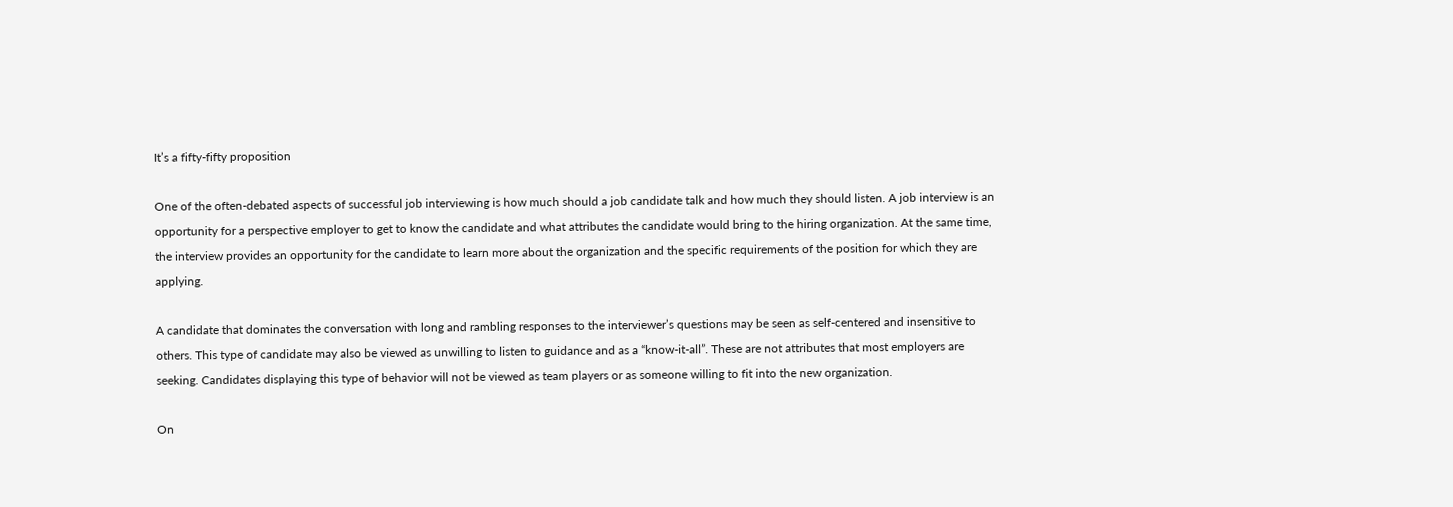It’s a fifty-fifty proposition

One of the often-debated aspects of successful job interviewing is how much should a job candidate talk and how much they should listen. A job interview is an opportunity for a perspective employer to get to know the candidate and what attributes the candidate would bring to the hiring organization. At the same time, the interview provides an opportunity for the candidate to learn more about the organization and the specific requirements of the position for which they are applying.

A candidate that dominates the conversation with long and rambling responses to the interviewer’s questions may be seen as self-centered and insensitive to others. This type of candidate may also be viewed as unwilling to listen to guidance and as a “know-it-all”. These are not attributes that most employers are seeking. Candidates displaying this type of behavior will not be viewed as team players or as someone willing to fit into the new organization.

On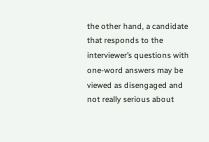the other hand, a candidate that responds to the interviewer’s questions with one-word answers may be viewed as disengaged and not really serious about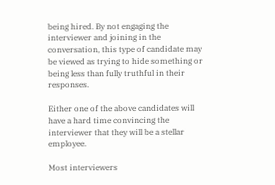being hired. By not engaging the interviewer and joining in the conversation, this type of candidate may be viewed as trying to hide something or being less than fully truthful in their responses.

Either one of the above candidates will have a hard time convincing the interviewer that they will be a stellar employee.

Most interviewers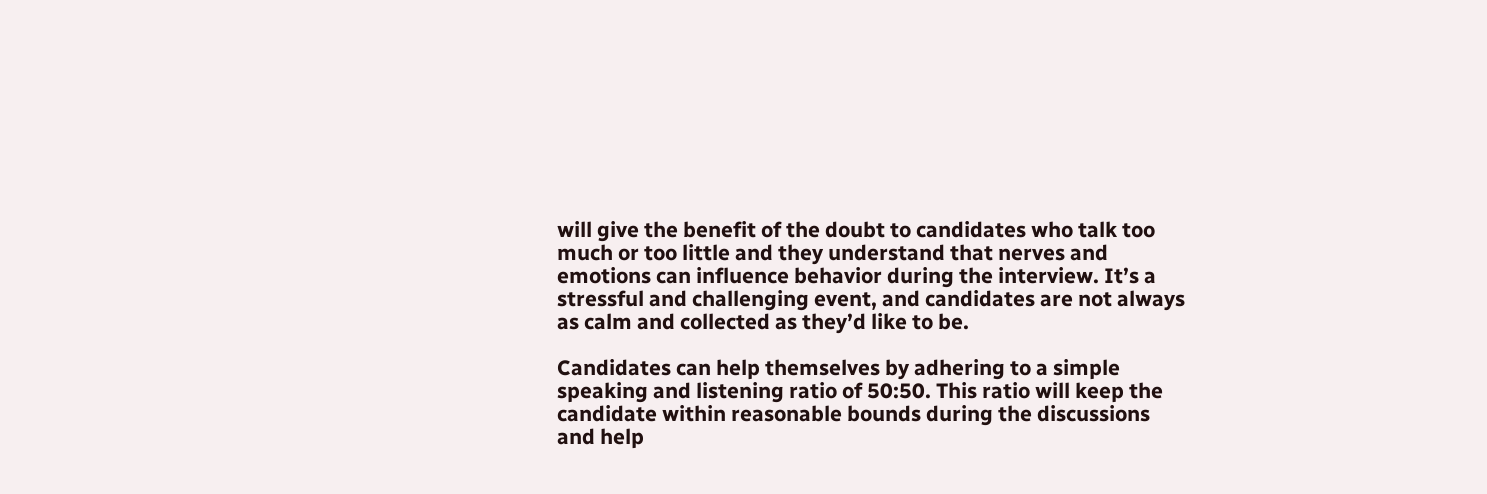will give the benefit of the doubt to candidates who talk too much or too little and they understand that nerves and emotions can influence behavior during the interview. It’s a stressful and challenging event, and candidates are not always as calm and collected as they’d like to be.

Candidates can help themselves by adhering to a simple speaking and listening ratio of 50:50. This ratio will keep the candidate within reasonable bounds during the discussions and help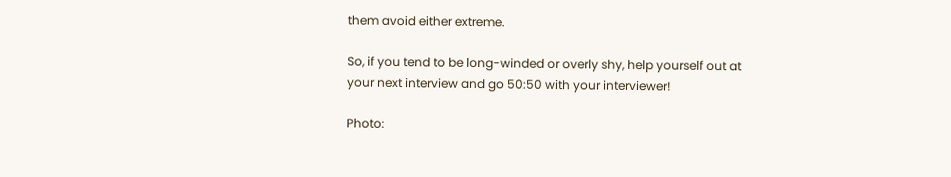them avoid either extreme.

So, if you tend to be long-winded or overly shy, help yourself out at your next interview and go 50:50 with your interviewer!

Photo: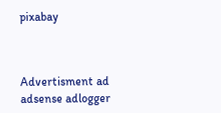pixabay



Advertisment ad adsense adlogger